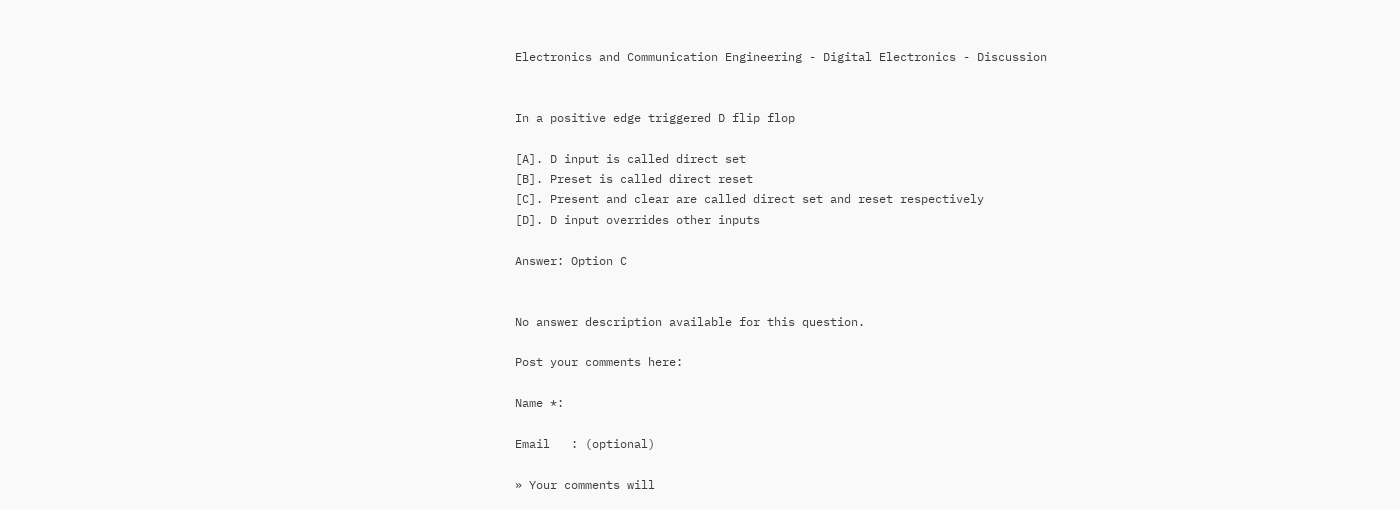Electronics and Communication Engineering - Digital Electronics - Discussion


In a positive edge triggered D flip flop

[A]. D input is called direct set
[B]. Preset is called direct reset
[C]. Present and clear are called direct set and reset respectively
[D]. D input overrides other inputs

Answer: Option C


No answer description available for this question.

Post your comments here:

Name *:

Email   : (optional)

» Your comments will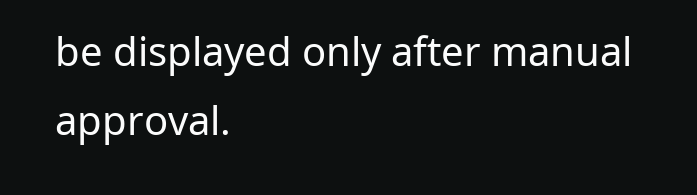be displayed only after manual approval.